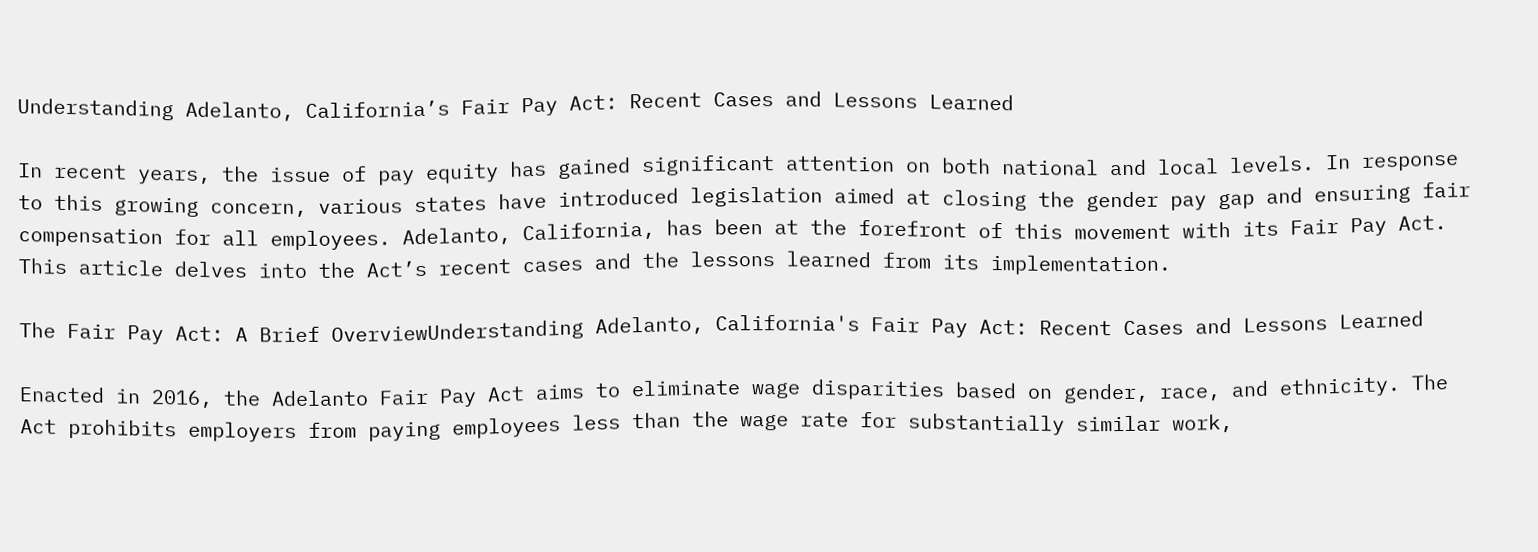Understanding Adelanto, California’s Fair Pay Act: Recent Cases and Lessons Learned

In recent years, the issue of pay equity has gained significant attention on both national and local levels. In response to this growing concern, various states have introduced legislation aimed at closing the gender pay gap and ensuring fair compensation for all employees. Adelanto, California, has been at the forefront of this movement with its Fair Pay Act. This article delves into the Act’s recent cases and the lessons learned from its implementation.

The Fair Pay Act: A Brief OverviewUnderstanding Adelanto, California's Fair Pay Act: Recent Cases and Lessons Learned

Enacted in 2016, the Adelanto Fair Pay Act aims to eliminate wage disparities based on gender, race, and ethnicity. The Act prohibits employers from paying employees less than the wage rate for substantially similar work,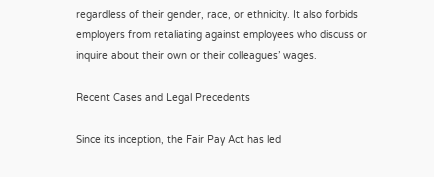regardless of their gender, race, or ethnicity. It also forbids employers from retaliating against employees who discuss or inquire about their own or their colleagues’ wages.

Recent Cases and Legal Precedents

Since its inception, the Fair Pay Act has led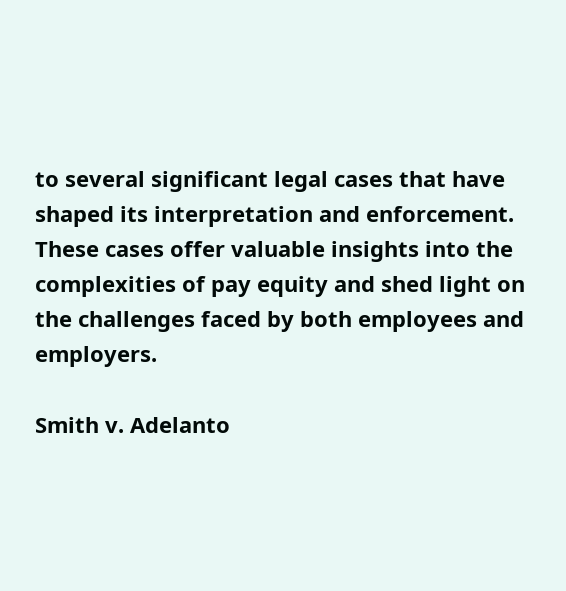to several significant legal cases that have shaped its interpretation and enforcement. These cases offer valuable insights into the complexities of pay equity and shed light on the challenges faced by both employees and employers.

Smith v. Adelanto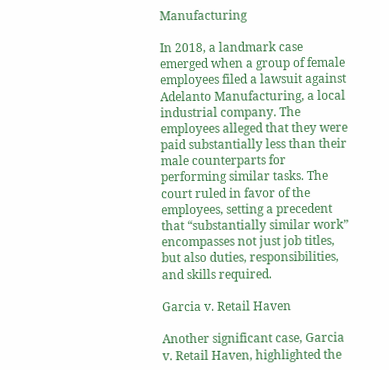Manufacturing

In 2018, a landmark case emerged when a group of female employees filed a lawsuit against Adelanto Manufacturing, a local industrial company. The employees alleged that they were paid substantially less than their male counterparts for performing similar tasks. The court ruled in favor of the employees, setting a precedent that “substantially similar work” encompasses not just job titles, but also duties, responsibilities, and skills required.

Garcia v. Retail Haven

Another significant case, Garcia v. Retail Haven, highlighted the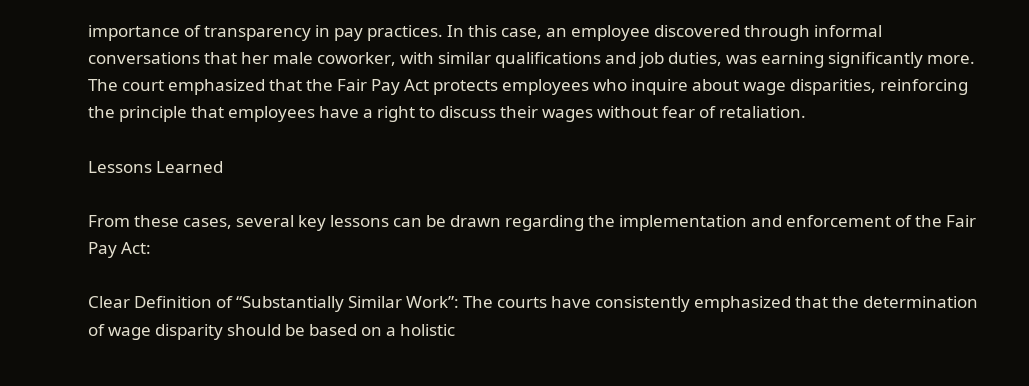importance of transparency in pay practices. In this case, an employee discovered through informal conversations that her male coworker, with similar qualifications and job duties, was earning significantly more. The court emphasized that the Fair Pay Act protects employees who inquire about wage disparities, reinforcing the principle that employees have a right to discuss their wages without fear of retaliation.

Lessons Learned

From these cases, several key lessons can be drawn regarding the implementation and enforcement of the Fair Pay Act:

Clear Definition of “Substantially Similar Work”: The courts have consistently emphasized that the determination of wage disparity should be based on a holistic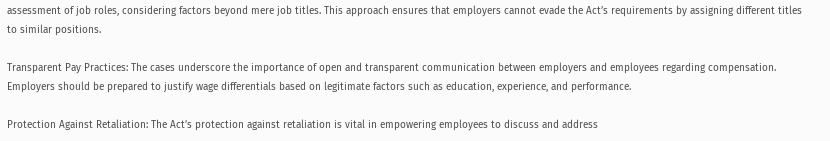assessment of job roles, considering factors beyond mere job titles. This approach ensures that employers cannot evade the Act’s requirements by assigning different titles to similar positions.

Transparent Pay Practices: The cases underscore the importance of open and transparent communication between employers and employees regarding compensation. Employers should be prepared to justify wage differentials based on legitimate factors such as education, experience, and performance.

Protection Against Retaliation: The Act’s protection against retaliation is vital in empowering employees to discuss and address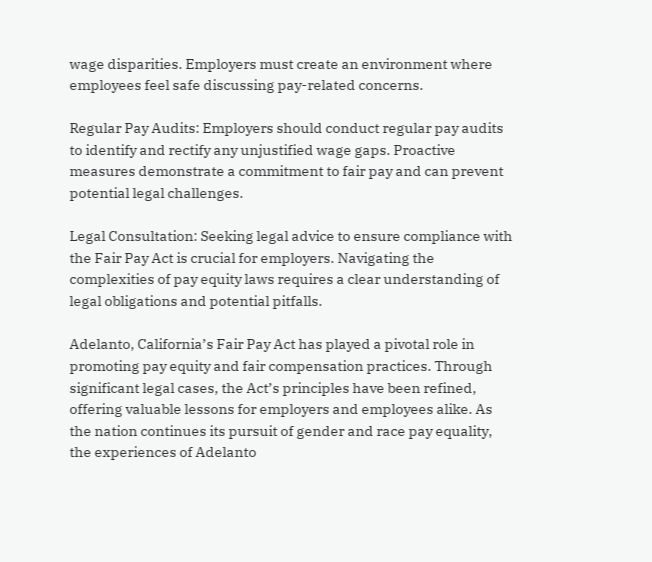wage disparities. Employers must create an environment where employees feel safe discussing pay-related concerns.

Regular Pay Audits: Employers should conduct regular pay audits to identify and rectify any unjustified wage gaps. Proactive measures demonstrate a commitment to fair pay and can prevent potential legal challenges.

Legal Consultation: Seeking legal advice to ensure compliance with the Fair Pay Act is crucial for employers. Navigating the complexities of pay equity laws requires a clear understanding of legal obligations and potential pitfalls.

Adelanto, California’s Fair Pay Act has played a pivotal role in promoting pay equity and fair compensation practices. Through significant legal cases, the Act’s principles have been refined, offering valuable lessons for employers and employees alike. As the nation continues its pursuit of gender and race pay equality, the experiences of Adelanto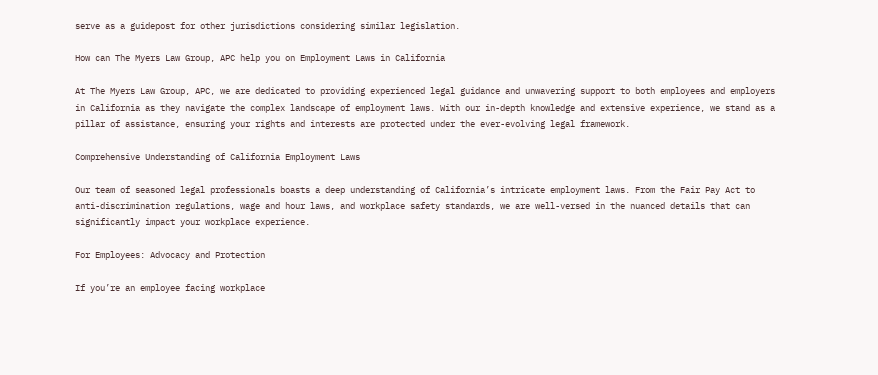serve as a guidepost for other jurisdictions considering similar legislation.

How can The Myers Law Group, APC help you on Employment Laws in California

At The Myers Law Group, APC, we are dedicated to providing experienced legal guidance and unwavering support to both employees and employers in California as they navigate the complex landscape of employment laws. With our in-depth knowledge and extensive experience, we stand as a pillar of assistance, ensuring your rights and interests are protected under the ever-evolving legal framework.

Comprehensive Understanding of California Employment Laws

Our team of seasoned legal professionals boasts a deep understanding of California’s intricate employment laws. From the Fair Pay Act to anti-discrimination regulations, wage and hour laws, and workplace safety standards, we are well-versed in the nuanced details that can significantly impact your workplace experience.

For Employees: Advocacy and Protection

If you’re an employee facing workplace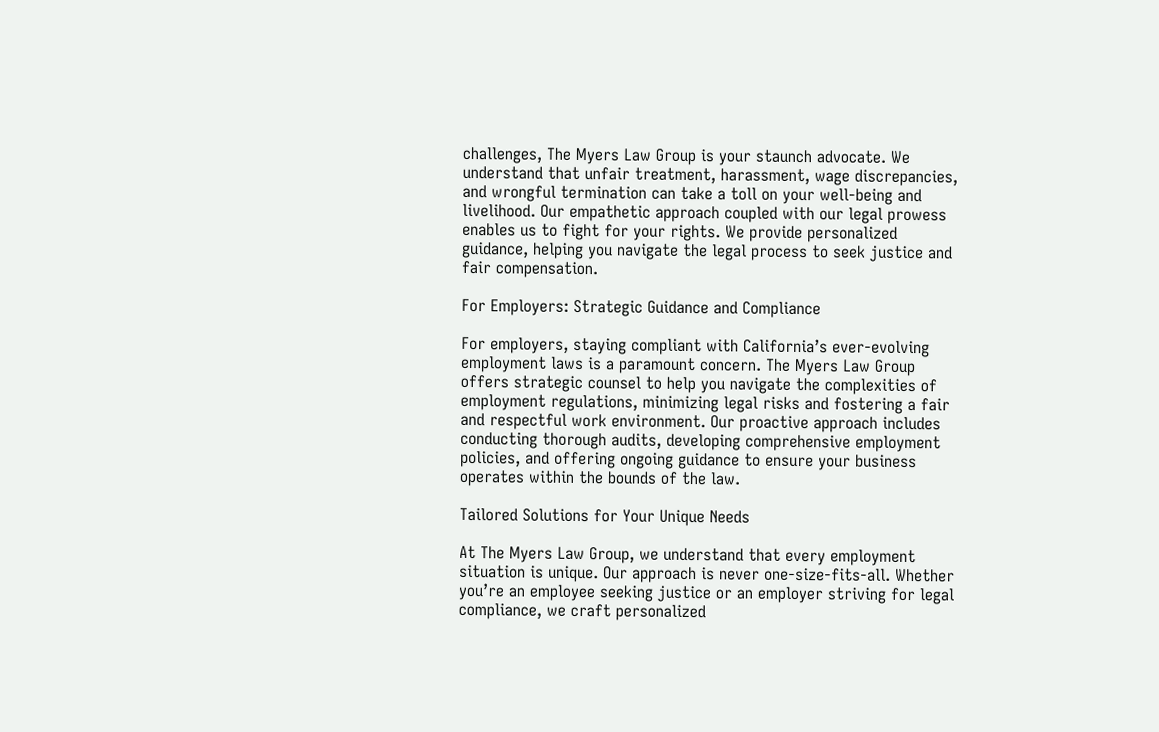challenges, The Myers Law Group is your staunch advocate. We understand that unfair treatment, harassment, wage discrepancies, and wrongful termination can take a toll on your well-being and livelihood. Our empathetic approach coupled with our legal prowess enables us to fight for your rights. We provide personalized guidance, helping you navigate the legal process to seek justice and fair compensation.

For Employers: Strategic Guidance and Compliance

For employers, staying compliant with California’s ever-evolving employment laws is a paramount concern. The Myers Law Group offers strategic counsel to help you navigate the complexities of employment regulations, minimizing legal risks and fostering a fair and respectful work environment. Our proactive approach includes conducting thorough audits, developing comprehensive employment policies, and offering ongoing guidance to ensure your business operates within the bounds of the law.

Tailored Solutions for Your Unique Needs

At The Myers Law Group, we understand that every employment situation is unique. Our approach is never one-size-fits-all. Whether you’re an employee seeking justice or an employer striving for legal compliance, we craft personalized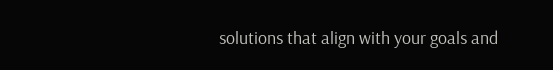solutions that align with your goals and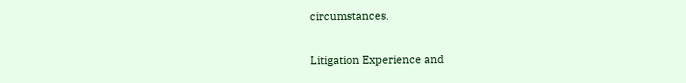circumstances.

Litigation Experience and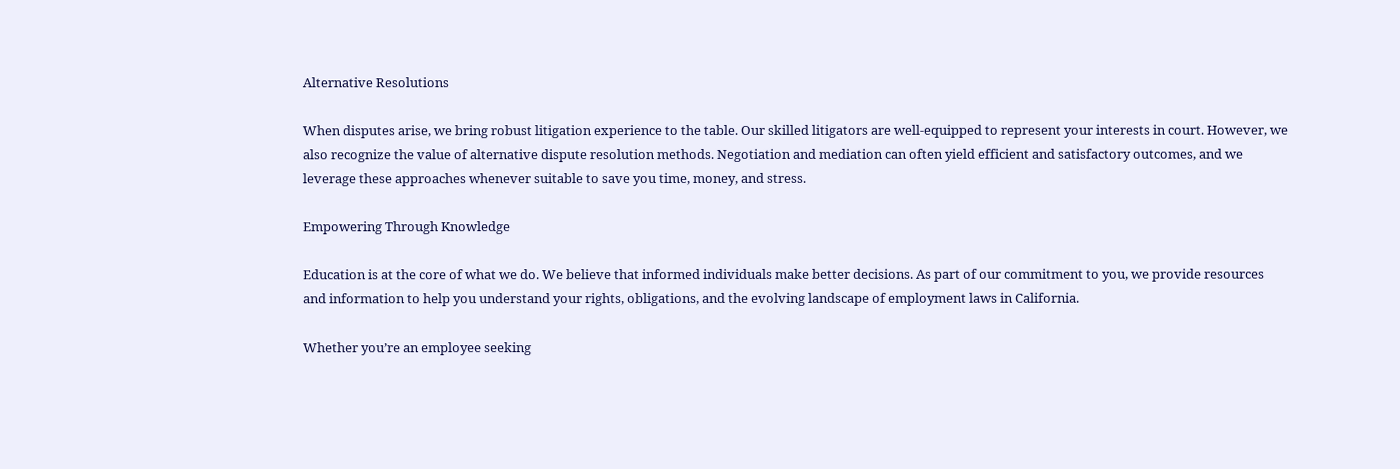Alternative Resolutions

When disputes arise, we bring robust litigation experience to the table. Our skilled litigators are well-equipped to represent your interests in court. However, we also recognize the value of alternative dispute resolution methods. Negotiation and mediation can often yield efficient and satisfactory outcomes, and we leverage these approaches whenever suitable to save you time, money, and stress.

Empowering Through Knowledge

Education is at the core of what we do. We believe that informed individuals make better decisions. As part of our commitment to you, we provide resources and information to help you understand your rights, obligations, and the evolving landscape of employment laws in California.

Whether you’re an employee seeking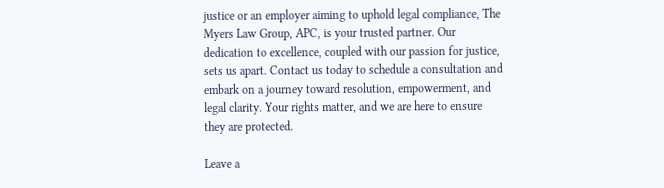justice or an employer aiming to uphold legal compliance, The Myers Law Group, APC, is your trusted partner. Our dedication to excellence, coupled with our passion for justice, sets us apart. Contact us today to schedule a consultation and embark on a journey toward resolution, empowerment, and legal clarity. Your rights matter, and we are here to ensure they are protected.

Leave a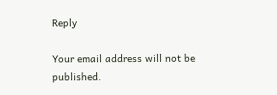Reply

Your email address will not be published.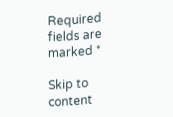Required fields are marked *

Skip to content